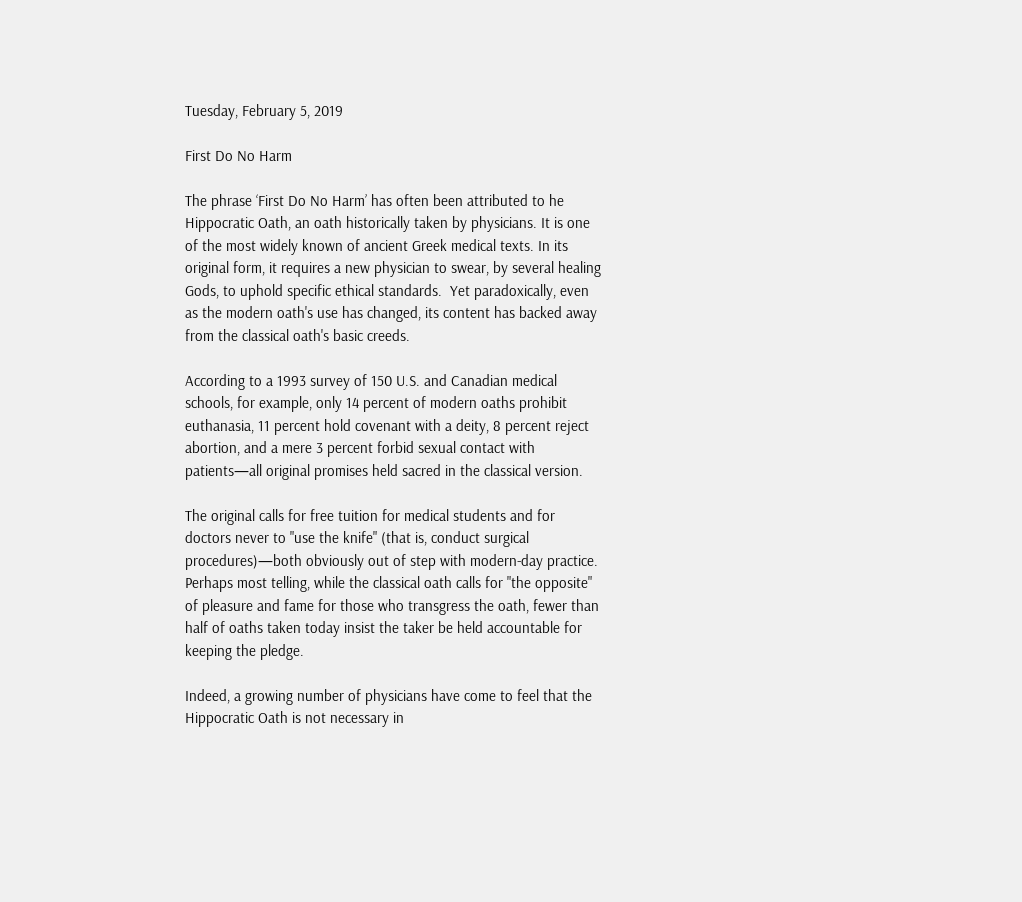Tuesday, February 5, 2019

First Do No Harm

The phrase ‘First Do No Harm’ has often been attributed to he Hippocratic Oath, an oath historically taken by physicians. It is one of the most widely known of ancient Greek medical texts. In its original form, it requires a new physician to swear, by several healing Gods, to uphold specific ethical standards.  Yet paradoxically, even as the modern oath's use has changed, its content has backed away from the classical oath's basic creeds.

According to a 1993 survey of 150 U.S. and Canadian medical schools, for example, only 14 percent of modern oaths prohibit euthanasia, 11 percent hold covenant with a deity, 8 percent reject abortion, and a mere 3 percent forbid sexual contact with patients—all original promises held sacred in the classical version.

The original calls for free tuition for medical students and for doctors never to "use the knife" (that is, conduct surgical procedures)—both obviously out of step with modern-day practice. Perhaps most telling, while the classical oath calls for "the opposite" of pleasure and fame for those who transgress the oath, fewer than half of oaths taken today insist the taker be held accountable for keeping the pledge.

Indeed, a growing number of physicians have come to feel that the Hippocratic Oath is not necessary in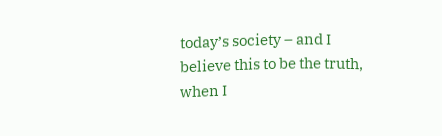today’s society – and I believe this to be the truth, when I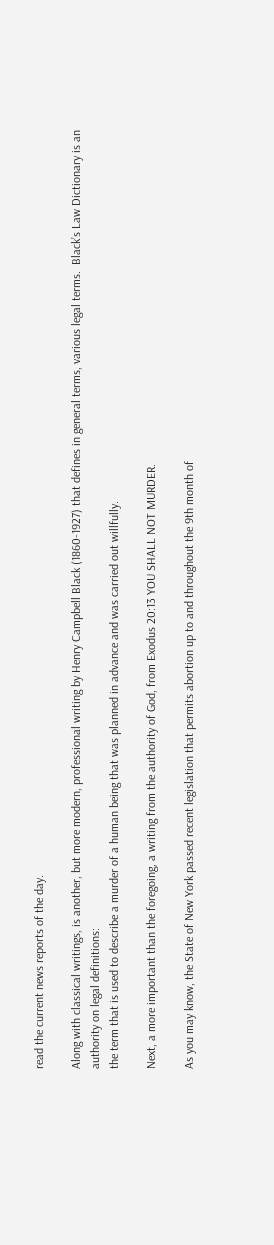read the current news reports of the day.

Along with classical writings, is another, but more modern, professional writing by Henry Campbell Black (1860-1927) that defines in general terms, various legal terms.  Black’s Law Dictionary is an authority on legal definitions:
the term that is used to describe a murder of a human being that was planned in advance and was carried out willfully.

Next, a more important than the foregoing, a writing from the authority of God, from Exodus 20:13 YOU SHALL NOT MURDER.

As you may know, the State of New York passed recent legislation that permits abortion up to and throughout the 9th month of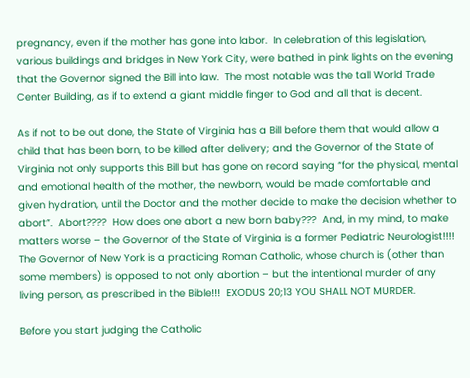pregnancy, even if the mother has gone into labor.  In celebration of this legislation, various buildings and bridges in New York City, were bathed in pink lights on the evening that the Governor signed the Bill into law.  The most notable was the tall World Trade Center Building, as if to extend a giant middle finger to God and all that is decent.

As if not to be out done, the State of Virginia has a Bill before them that would allow a child that has been born, to be killed after delivery; and the Governor of the State of Virginia not only supports this Bill but has gone on record saying “for the physical, mental and emotional health of the mother, the newborn, would be made comfortable and given hydration, until the Doctor and the mother decide to make the decision whether to abort”.  Abort????  How does one abort a new born baby???  And, in my mind, to make matters worse – the Governor of the State of Virginia is a former Pediatric Neurologist!!!!   The Governor of New York is a practicing Roman Catholic, whose church is (other than some members) is opposed to not only abortion – but the intentional murder of any living person, as prescribed in the Bible!!!  EXODUS 20;13 YOU SHALL NOT MURDER.

Before you start judging the Catholic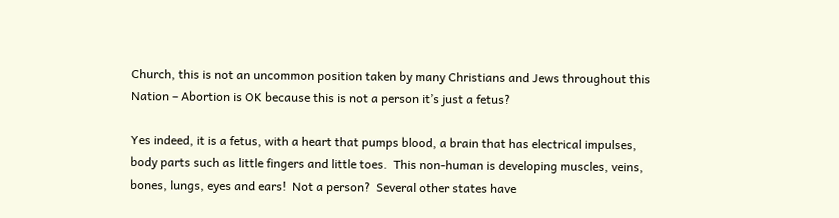Church, this is not an uncommon position taken by many Christians and Jews throughout this Nation – Abortion is OK because this is not a person it’s just a fetus?

Yes indeed, it is a fetus, with a heart that pumps blood, a brain that has electrical impulses, body parts such as little fingers and little toes.  This non-human is developing muscles, veins, bones, lungs, eyes and ears!  Not a person?  Several other states have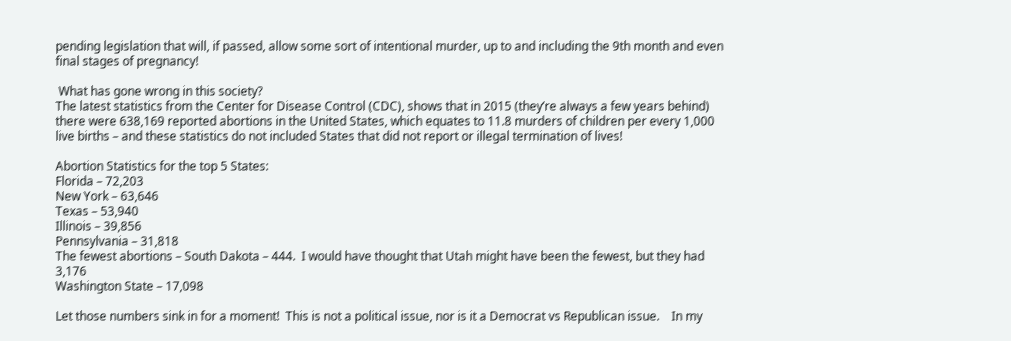pending legislation that will, if passed, allow some sort of intentional murder, up to and including the 9th month and even final stages of pregnancy!

 What has gone wrong in this society?
The latest statistics from the Center for Disease Control (CDC), shows that in 2015 (they’re always a few years behind) there were 638,169 reported abortions in the United States, which equates to 11.8 murders of children per every 1,000 live births – and these statistics do not included States that did not report or illegal termination of lives!

Abortion Statistics for the top 5 States:
Florida – 72,203
New York – 63,646
Texas – 53,940
Illinois – 39,856
Pennsylvania – 31,818
The fewest abortions – South Dakota – 444.  I would have thought that Utah might have been the fewest, but they had 3,176
Washington State – 17,098

Let those numbers sink in for a moment!  This is not a political issue, nor is it a Democrat vs Republican issue.    In my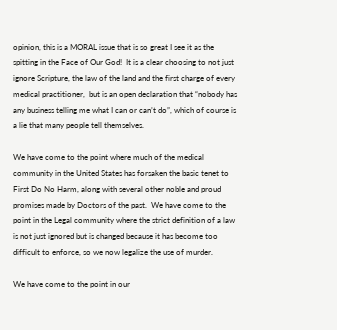opinion, this is a MORAL issue that is so great I see it as the spitting in the Face of Our God!  It is a clear choosing to not just ignore Scripture, the law of the land and the first charge of every medical practitioner,  but is an open declaration that “nobody has any business telling me what I can or can’t do”, which of course is a lie that many people tell themselves.

We have come to the point where much of the medical community in the United States has forsaken the basic tenet to First Do No Harm, along with several other noble and proud promises made by Doctors of the past.  We have come to the point in the Legal community where the strict definition of a law is not just ignored but is changed because it has become too difficult to enforce, so we now legalize the use of murder.

We have come to the point in our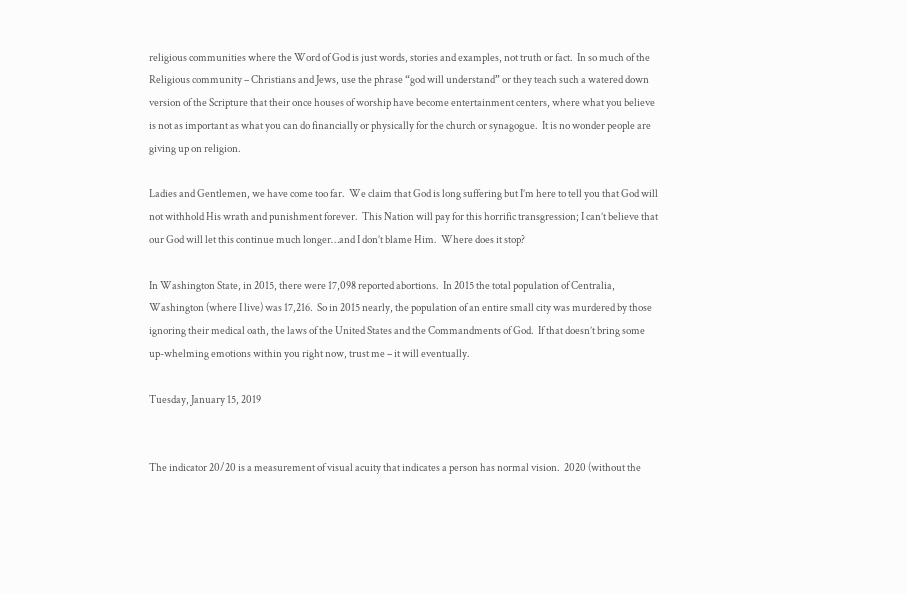religious communities where the Word of God is just words, stories and examples, not truth or fact.  In so much of the Religious community – Christians and Jews, use the phrase “god will understand” or they teach such a watered down version of the Scripture that their once houses of worship have become entertainment centers, where what you believe is not as important as what you can do financially or physically for the church or synagogue.  It is no wonder people are giving up on religion.

Ladies and Gentlemen, we have come too far.  We claim that God is long suffering but I’m here to tell you that God will not withhold His wrath and punishment forever.  This Nation will pay for this horrific transgression; I can’t believe that our God will let this continue much longer…and I don’t blame Him.  Where does it stop?

In Washington State, in 2015, there were 17,098 reported abortions.  In 2015 the total population of Centralia, Washington (where I live) was 17,216.  So in 2015 nearly, the population of an entire small city was murdered by those ignoring their medical oath, the laws of the United States and the Commandments of God.  If that doesn’t bring some up-whelming emotions within you right now, trust me – it will eventually.

Tuesday, January 15, 2019


The indicator 20/20 is a measurement of visual acuity that indicates a person has normal vision.  2020 (without the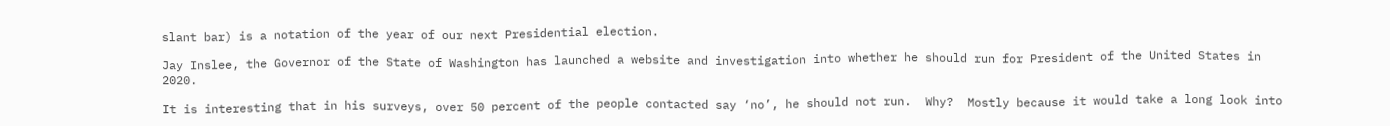slant bar) is a notation of the year of our next Presidential election.

Jay Inslee, the Governor of the State of Washington has launched a website and investigation into whether he should run for President of the United States in 2020.

It is interesting that in his surveys, over 50 percent of the people contacted say ‘no’, he should not run.  Why?  Mostly because it would take a long look into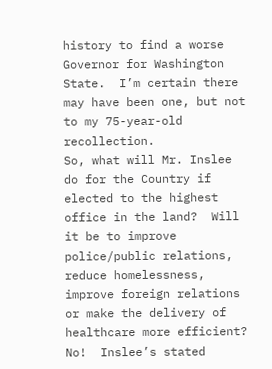history to find a worse Governor for Washington State.  I’m certain there may have been one, but not to my 75-year-old recollection.
So, what will Mr. Inslee do for the Country if elected to the highest office in the land?  Will it be to improve police/public relations, reduce homelessness, improve foreign relations or make the delivery of healthcare more efficient?  No!  Inslee’s stated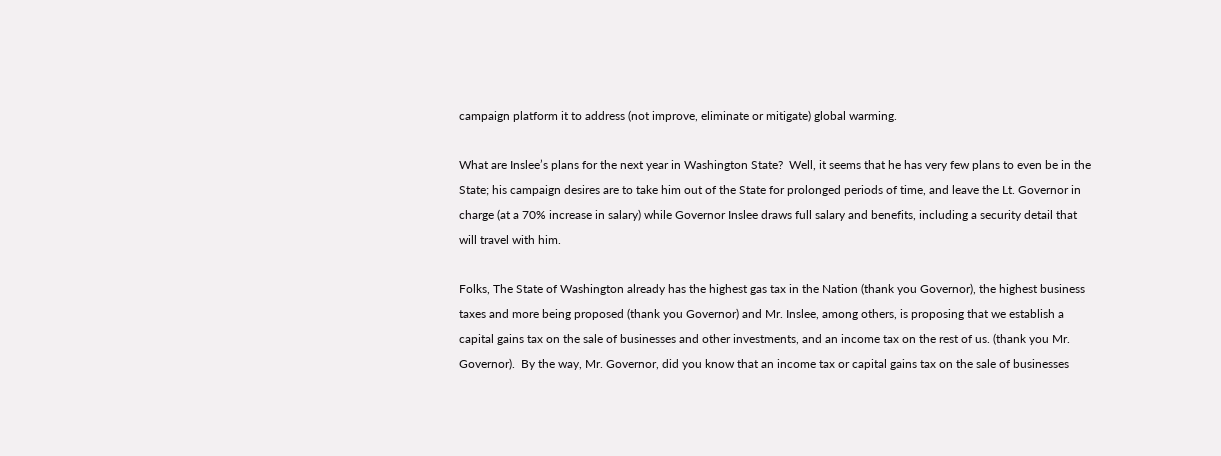campaign platform it to address (not improve, eliminate or mitigate) global warming.

What are Inslee’s plans for the next year in Washington State?  Well, it seems that he has very few plans to even be in the State; his campaign desires are to take him out of the State for prolonged periods of time, and leave the Lt. Governor in charge (at a 70% increase in salary) while Governor Inslee draws full salary and benefits, including a security detail that will travel with him.

Folks, The State of Washington already has the highest gas tax in the Nation (thank you Governor), the highest business taxes and more being proposed (thank you Governor) and Mr. Inslee, among others, is proposing that we establish a capital gains tax on the sale of businesses and other investments, and an income tax on the rest of us. (thank you Mr. Governor).  By the way, Mr. Governor, did you know that an income tax or capital gains tax on the sale of businesses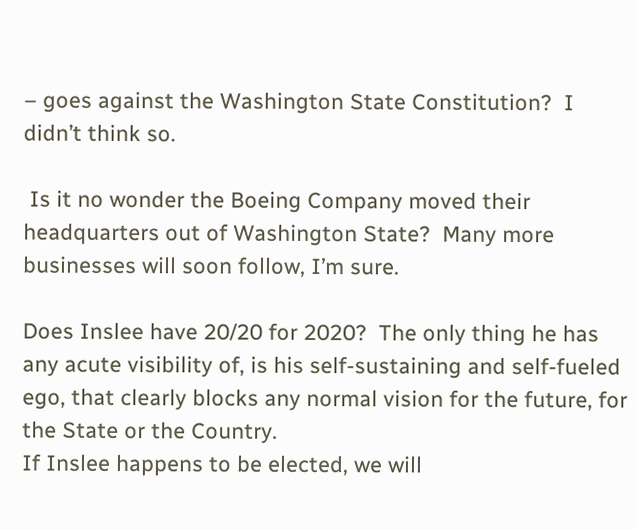– goes against the Washington State Constitution?  I didn’t think so.

 Is it no wonder the Boeing Company moved their headquarters out of Washington State?  Many more businesses will soon follow, I’m sure.

Does Inslee have 20/20 for 2020?  The only thing he has any acute visibility of, is his self-sustaining and self-fueled ego, that clearly blocks any normal vision for the future, for the State or the Country.
If Inslee happens to be elected, we will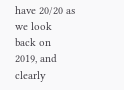have 20/20 as we look back on 2019, and clearly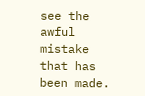see the awful mistake that has been made.